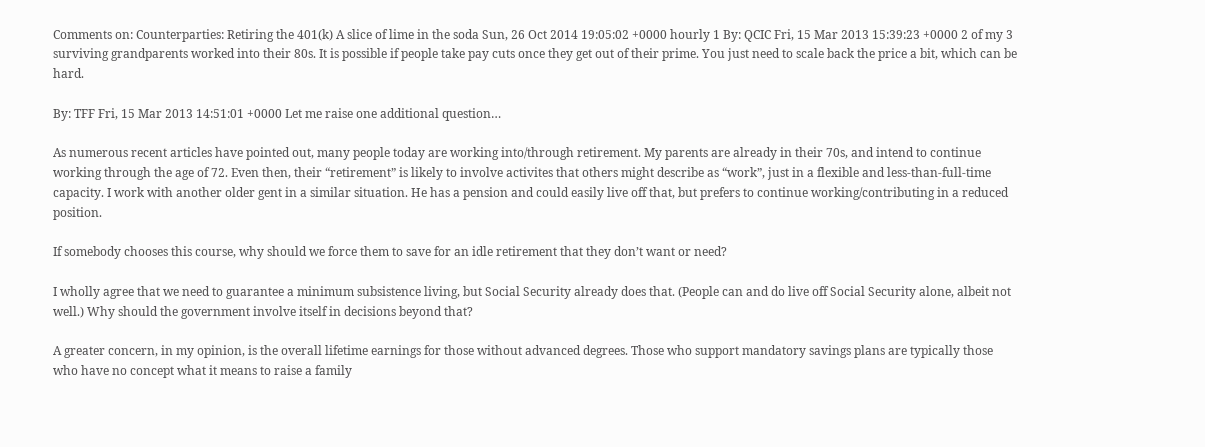Comments on: Counterparties: Retiring the 401(k) A slice of lime in the soda Sun, 26 Oct 2014 19:05:02 +0000 hourly 1 By: QCIC Fri, 15 Mar 2013 15:39:23 +0000 2 of my 3 surviving grandparents worked into their 80s. It is possible if people take pay cuts once they get out of their prime. You just need to scale back the price a bit, which can be hard.

By: TFF Fri, 15 Mar 2013 14:51:01 +0000 Let me raise one additional question…

As numerous recent articles have pointed out, many people today are working into/through retirement. My parents are already in their 70s, and intend to continue working through the age of 72. Even then, their “retirement” is likely to involve activites that others might describe as “work”, just in a flexible and less-than-full-time capacity. I work with another older gent in a similar situation. He has a pension and could easily live off that, but prefers to continue working/contributing in a reduced position.

If somebody chooses this course, why should we force them to save for an idle retirement that they don’t want or need?

I wholly agree that we need to guarantee a minimum subsistence living, but Social Security already does that. (People can and do live off Social Security alone, albeit not well.) Why should the government involve itself in decisions beyond that?

A greater concern, in my opinion, is the overall lifetime earnings for those without advanced degrees. Those who support mandatory savings plans are typically those who have no concept what it means to raise a family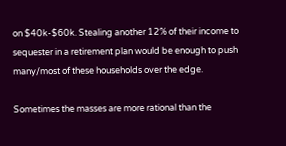on $40k-$60k. Stealing another 12% of their income to sequester in a retirement plan would be enough to push many/most of these households over the edge.

Sometimes the masses are more rational than the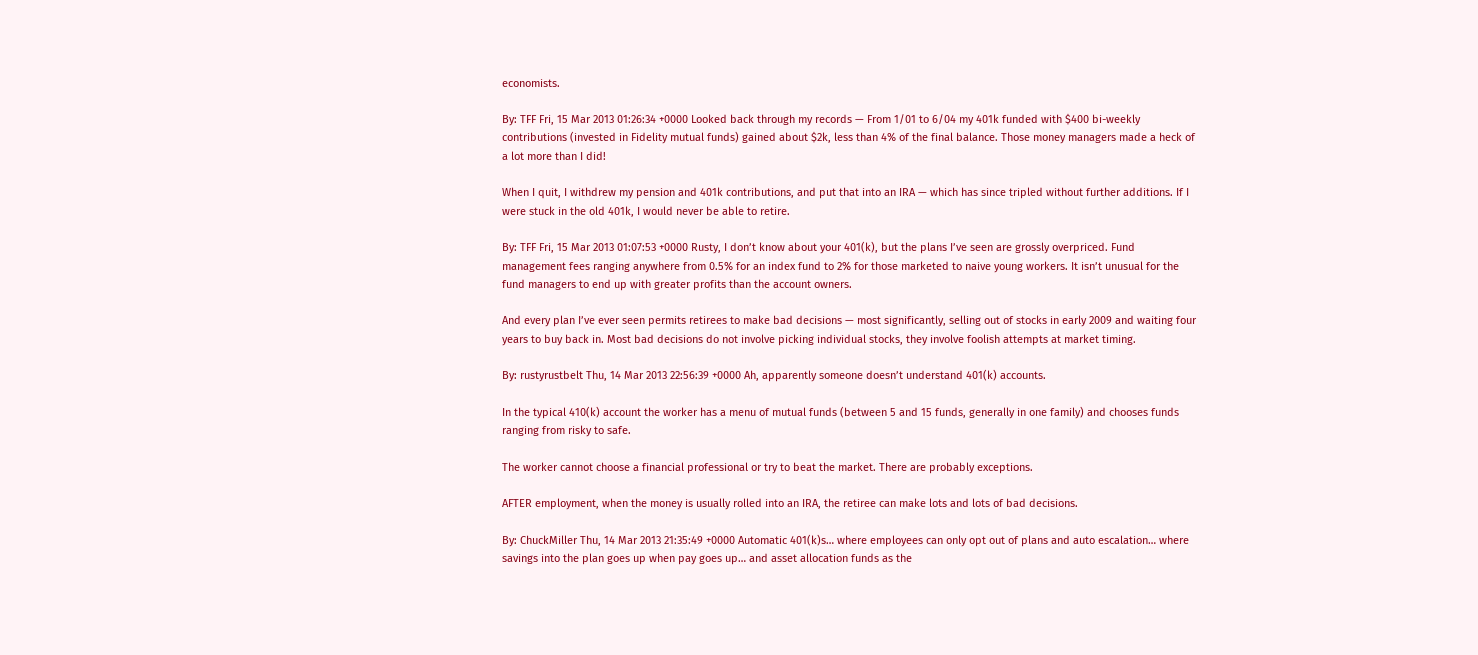economists.

By: TFF Fri, 15 Mar 2013 01:26:34 +0000 Looked back through my records — From 1/01 to 6/04 my 401k funded with $400 bi-weekly contributions (invested in Fidelity mutual funds) gained about $2k, less than 4% of the final balance. Those money managers made a heck of a lot more than I did!

When I quit, I withdrew my pension and 401k contributions, and put that into an IRA — which has since tripled without further additions. If I were stuck in the old 401k, I would never be able to retire.

By: TFF Fri, 15 Mar 2013 01:07:53 +0000 Rusty, I don’t know about your 401(k), but the plans I’ve seen are grossly overpriced. Fund management fees ranging anywhere from 0.5% for an index fund to 2% for those marketed to naive young workers. It isn’t unusual for the fund managers to end up with greater profits than the account owners.

And every plan I’ve ever seen permits retirees to make bad decisions — most significantly, selling out of stocks in early 2009 and waiting four years to buy back in. Most bad decisions do not involve picking individual stocks, they involve foolish attempts at market timing.

By: rustyrustbelt Thu, 14 Mar 2013 22:56:39 +0000 Ah, apparently someone doesn’t understand 401(k) accounts.

In the typical 410(k) account the worker has a menu of mutual funds (between 5 and 15 funds, generally in one family) and chooses funds ranging from risky to safe.

The worker cannot choose a financial professional or try to beat the market. There are probably exceptions.

AFTER employment, when the money is usually rolled into an IRA, the retiree can make lots and lots of bad decisions.

By: ChuckMiller Thu, 14 Mar 2013 21:35:49 +0000 Automatic 401(k)s… where employees can only opt out of plans and auto escalation… where savings into the plan goes up when pay goes up… and asset allocation funds as the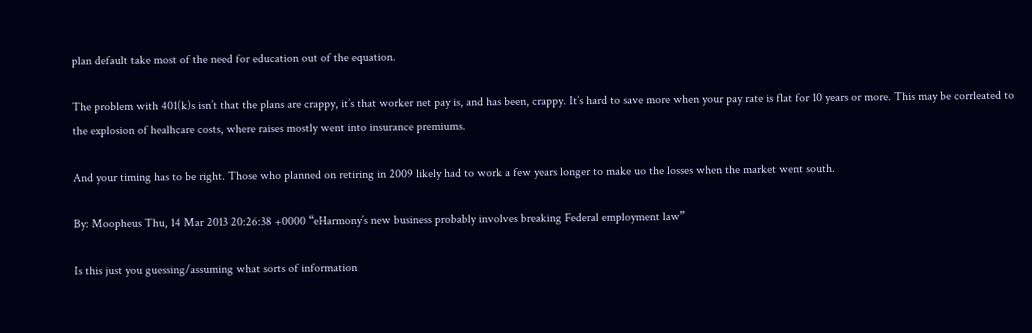plan default take most of the need for education out of the equation.

The problem with 401(k)s isn’t that the plans are crappy, it’s that worker net pay is, and has been, crappy. It’s hard to save more when your pay rate is flat for 10 years or more. This may be corrleated to the explosion of healhcare costs, where raises mostly went into insurance premiums.

And your timing has to be right. Those who planned on retiring in 2009 likely had to work a few years longer to make uo the losses when the market went south.

By: Moopheus Thu, 14 Mar 2013 20:26:38 +0000 “eHarmony’s new business probably involves breaking Federal employment law”

Is this just you guessing/assuming what sorts of information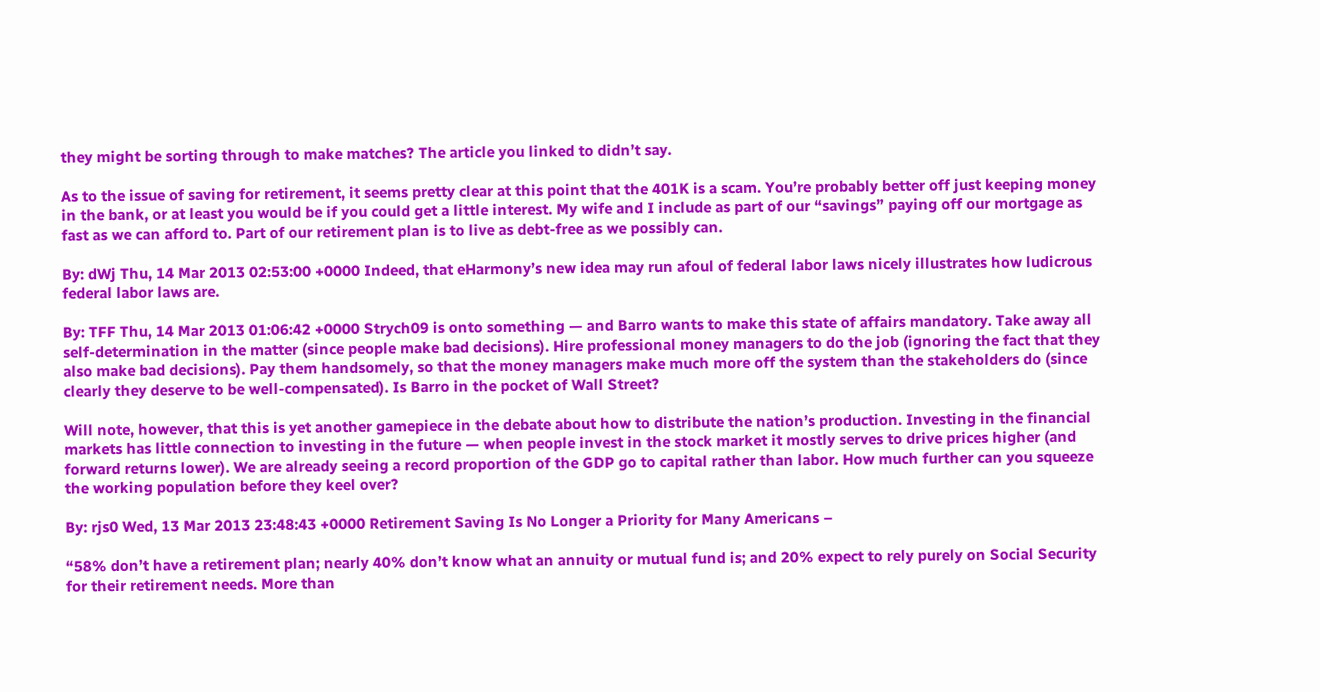they might be sorting through to make matches? The article you linked to didn’t say.

As to the issue of saving for retirement, it seems pretty clear at this point that the 401K is a scam. You’re probably better off just keeping money in the bank, or at least you would be if you could get a little interest. My wife and I include as part of our “savings” paying off our mortgage as fast as we can afford to. Part of our retirement plan is to live as debt-free as we possibly can.

By: dWj Thu, 14 Mar 2013 02:53:00 +0000 Indeed, that eHarmony’s new idea may run afoul of federal labor laws nicely illustrates how ludicrous federal labor laws are.

By: TFF Thu, 14 Mar 2013 01:06:42 +0000 Strych09 is onto something — and Barro wants to make this state of affairs mandatory. Take away all self-determination in the matter (since people make bad decisions). Hire professional money managers to do the job (ignoring the fact that they also make bad decisions). Pay them handsomely, so that the money managers make much more off the system than the stakeholders do (since clearly they deserve to be well-compensated). Is Barro in the pocket of Wall Street?

Will note, however, that this is yet another gamepiece in the debate about how to distribute the nation’s production. Investing in the financial markets has little connection to investing in the future — when people invest in the stock market it mostly serves to drive prices higher (and forward returns lower). We are already seeing a record proportion of the GDP go to capital rather than labor. How much further can you squeeze the working population before they keel over?

By: rjs0 Wed, 13 Mar 2013 23:48:43 +0000 Retirement Saving Is No Longer a Priority for Many Americans –

“58% don’t have a retirement plan; nearly 40% don’t know what an annuity or mutual fund is; and 20% expect to rely purely on Social Security for their retirement needs. More than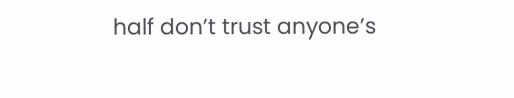half don’t trust anyone’s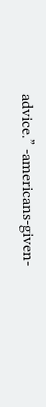advice.” -americans-given-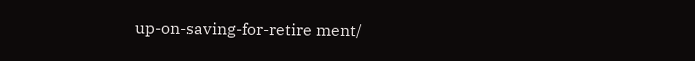up-on-saving-for-retire ment/